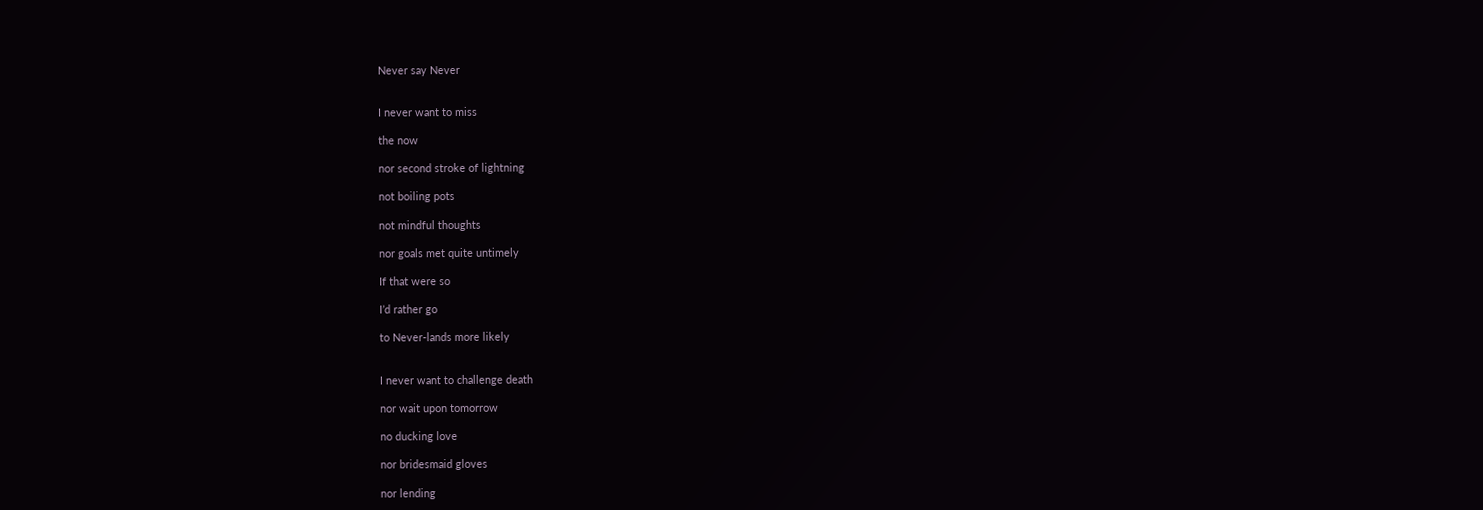Never say Never


I never want to miss

the now

nor second stroke of lightning

not boiling pots

not mindful thoughts

nor goals met quite untimely

If that were so

I’d rather go

to Never-lands more likely


I never want to challenge death

nor wait upon tomorrow

no ducking love

nor bridesmaid gloves

nor lending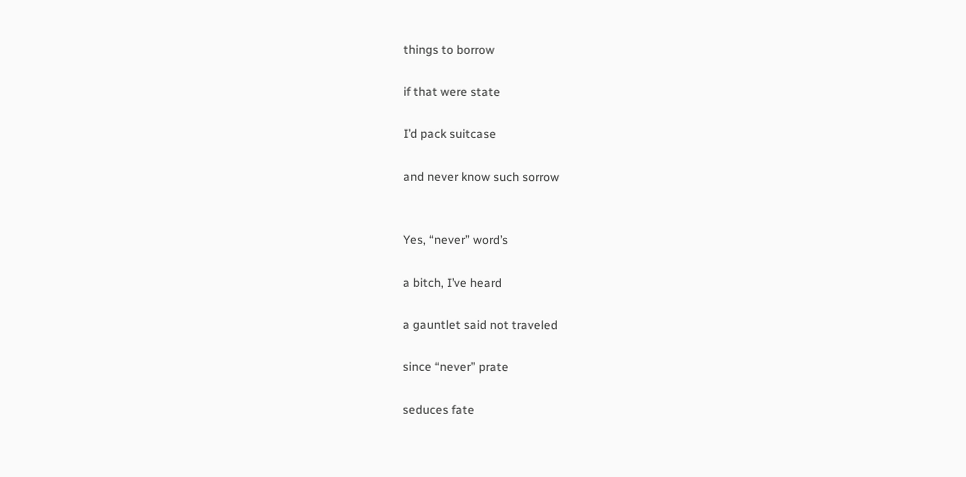things to borrow

if that were state

I’d pack suitcase

and never know such sorrow


Yes, “never” word’s

a bitch, I’ve heard

a gauntlet said not traveled

since “never” prate

seduces fate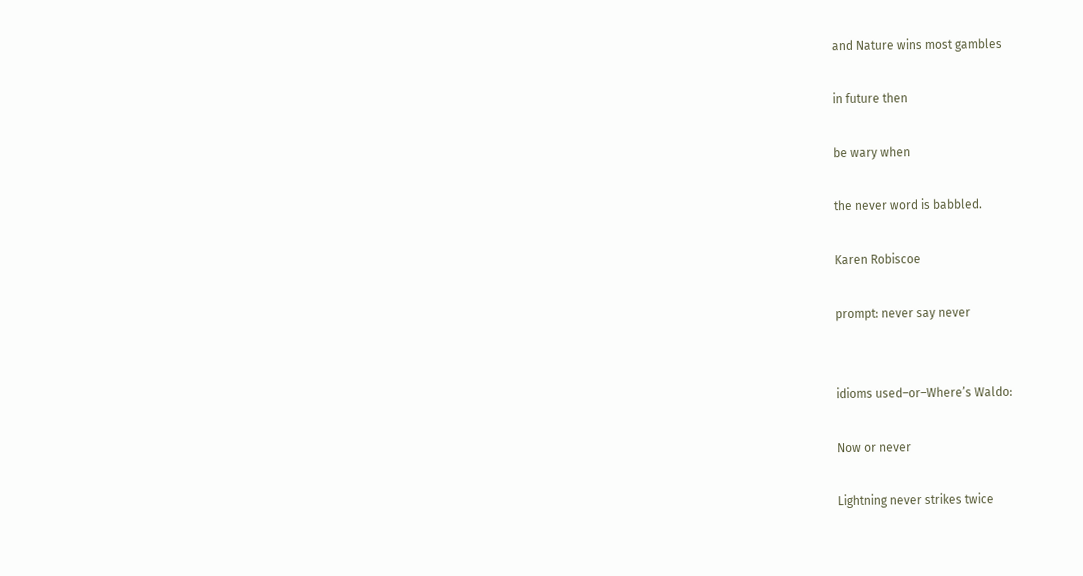and Nature wins most gambles

in future then

be wary when

the never word is babbled.

Karen Robiscoe

prompt: never say never


idioms used–or–Where’s Waldo:

Now or never

Lightning never strikes twice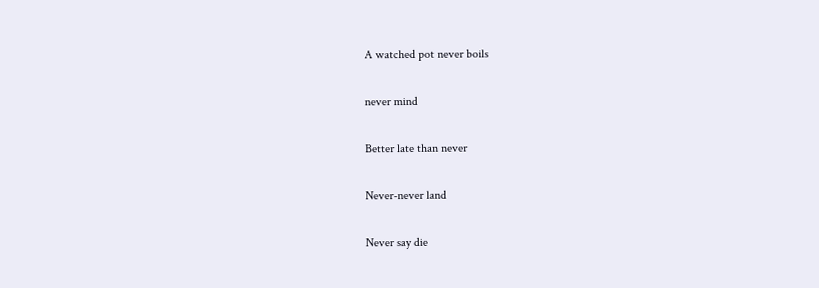A watched pot never boils

never mind

Better late than never

Never-never land

Never say die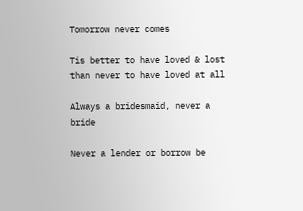Tomorrow never comes

Tis better to have loved & lost than never to have loved at all

Always a bridesmaid, never a bride

Never a lender or borrow be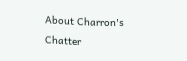About Charron's Chatter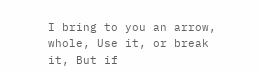I bring to you an arrow, whole, Use it, or break it, But if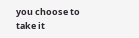you choose to take it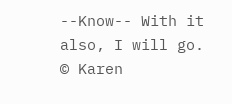--Know-- With it also, I will go. © Karen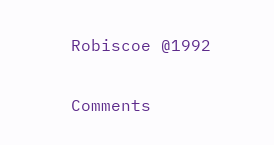Robiscoe @1992

Comments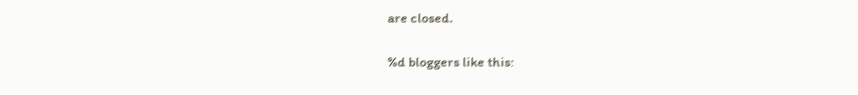are closed.

%d bloggers like this: